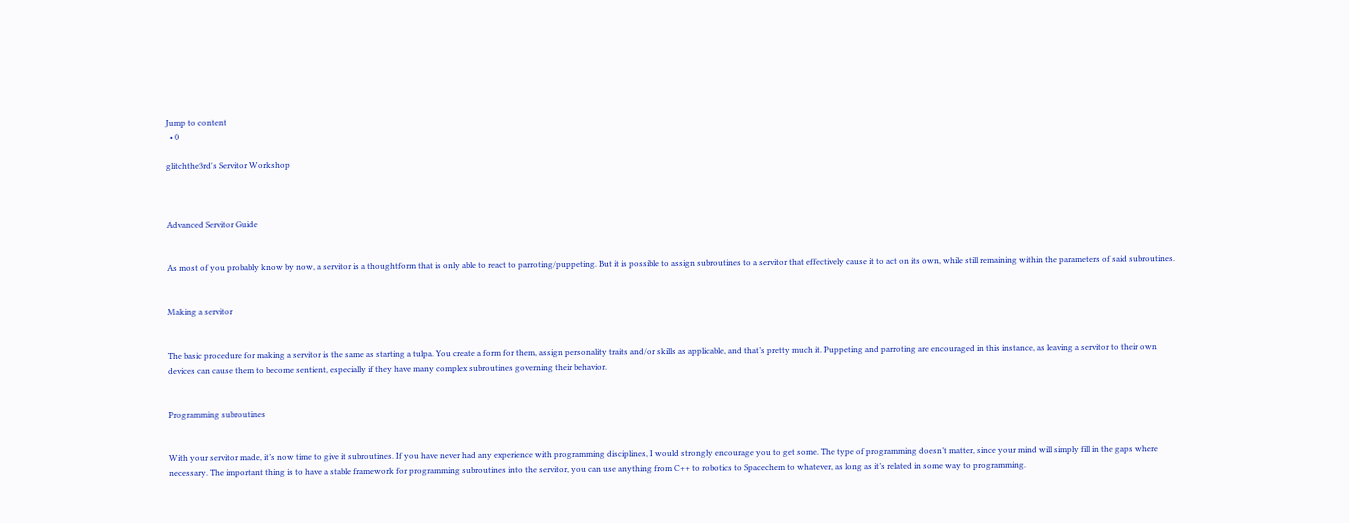Jump to content
  • 0

glitchthe3rd's Servitor Workshop



Advanced Servitor Guide


As most of you probably know by now, a servitor is a thoughtform that is only able to react to parroting/puppeting. But it is possible to assign subroutines to a servitor that effectively cause it to act on its own, while still remaining within the parameters of said subroutines.


Making a servitor


The basic procedure for making a servitor is the same as starting a tulpa. You create a form for them, assign personality traits and/or skills as applicable, and that’s pretty much it. Puppeting and parroting are encouraged in this instance, as leaving a servitor to their own devices can cause them to become sentient, especially if they have many complex subroutines governing their behavior.


Programming subroutines


With your servitor made, it’s now time to give it subroutines. If you have never had any experience with programming disciplines, I would strongly encourage you to get some. The type of programming doesn’t matter, since your mind will simply fill in the gaps where necessary. The important thing is to have a stable framework for programming subroutines into the servitor, you can use anything from C++ to robotics to Spacechem to whatever, as long as it’s related in some way to programming.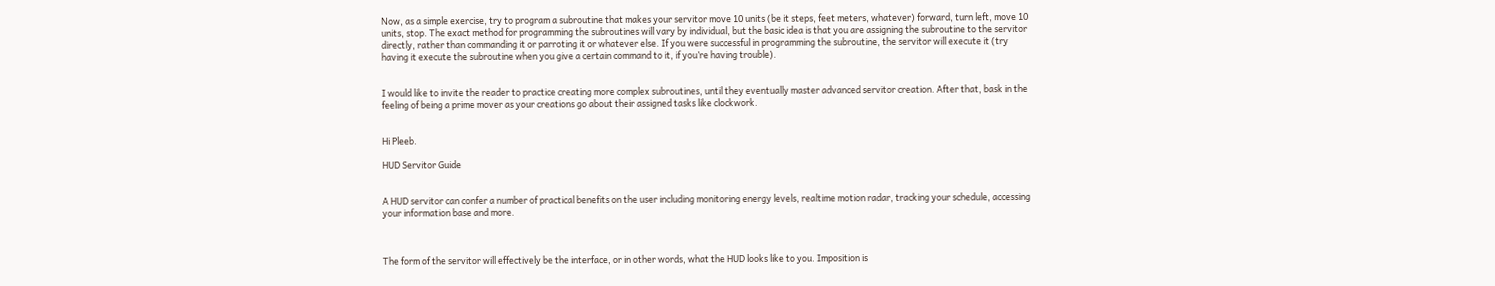Now, as a simple exercise, try to program a subroutine that makes your servitor move 10 units (be it steps, feet meters, whatever) forward, turn left, move 10 units, stop. The exact method for programming the subroutines will vary by individual, but the basic idea is that you are assigning the subroutine to the servitor directly, rather than commanding it or parroting it or whatever else. If you were successful in programming the subroutine, the servitor will execute it (try having it execute the subroutine when you give a certain command to it, if you’re having trouble).


I would like to invite the reader to practice creating more complex subroutines, until they eventually master advanced servitor creation. After that, bask in the feeling of being a prime mover as your creations go about their assigned tasks like clockwork.


Hi Pleeb.

HUD Servitor Guide


A HUD servitor can confer a number of practical benefits on the user including monitoring energy levels, realtime motion radar, tracking your schedule, accessing your information base and more.



The form of the servitor will effectively be the interface, or in other words, what the HUD looks like to you. Imposition is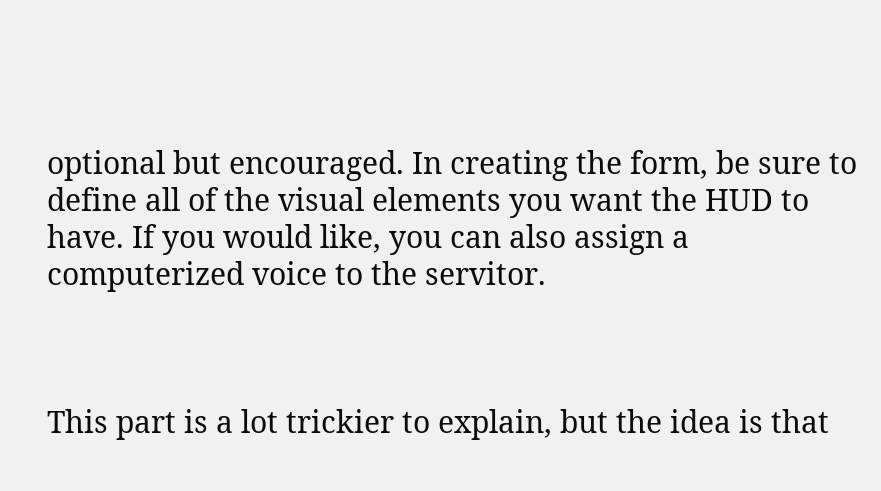optional but encouraged. In creating the form, be sure to define all of the visual elements you want the HUD to have. If you would like, you can also assign a computerized voice to the servitor.



This part is a lot trickier to explain, but the idea is that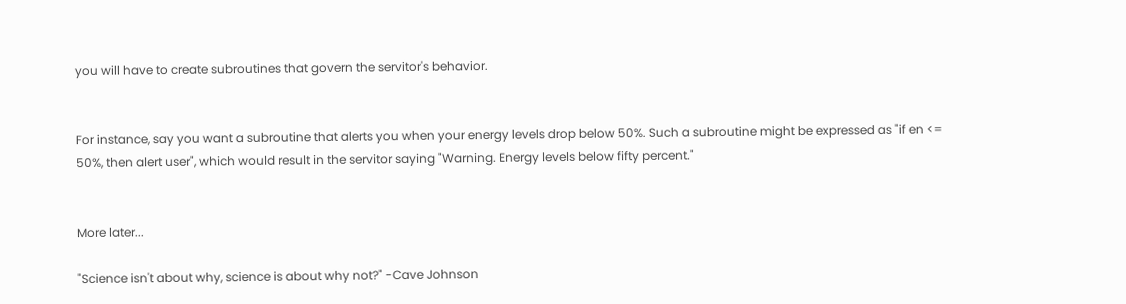you will have to create subroutines that govern the servitor's behavior.


For instance, say you want a subroutine that alerts you when your energy levels drop below 50%. Such a subroutine might be expressed as "if en <= 50%, then alert user", which would result in the servitor saying "Warning. Energy levels below fifty percent."


More later...

"Science isn't about why, science is about why not?" -Cave Johnson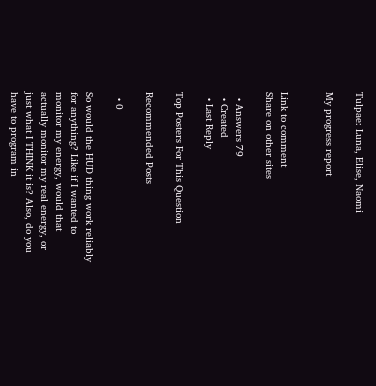Tulpae: Luna, Elise, Naomi

My progress report


Link to comment
Share on other sites

  • Answers 79
  • Created
  • Last Reply

Top Posters For This Question

Recommended Posts

  • 0

So would the HUD thing work reliably for anything? Like if I wanted to monitor my energy, would that actually monitor my real energy, or just what I THINK it is? Also, do you have to program in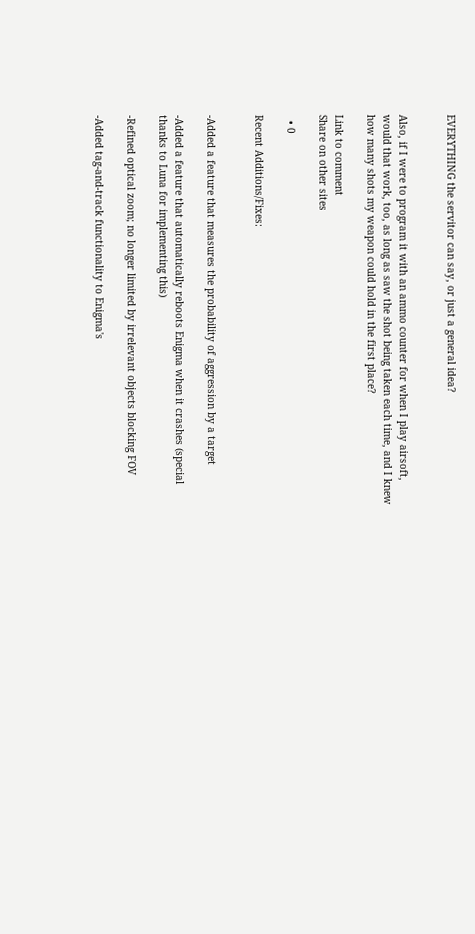EVERYTHING the servitor can say, or just a general idea?


Also, if I were to program it with an ammo counter for when I play airsoft, would that work, too, as long as saw the shot being taken each time, and I knew how many shots my weapon could hold in the first place?

Link to comment
Share on other sites

  • 0

Recent Additions/Fixes:


-Added a feature that measures the probability of aggression by a target

-Added a feature that automatically reboots Enigma when it crashes (special thanks to Luna for implementing this)

-Refined optical zoom; no longer limited by irrelevant objects blocking FOV

-Added tag-and-track functionality to Enigma's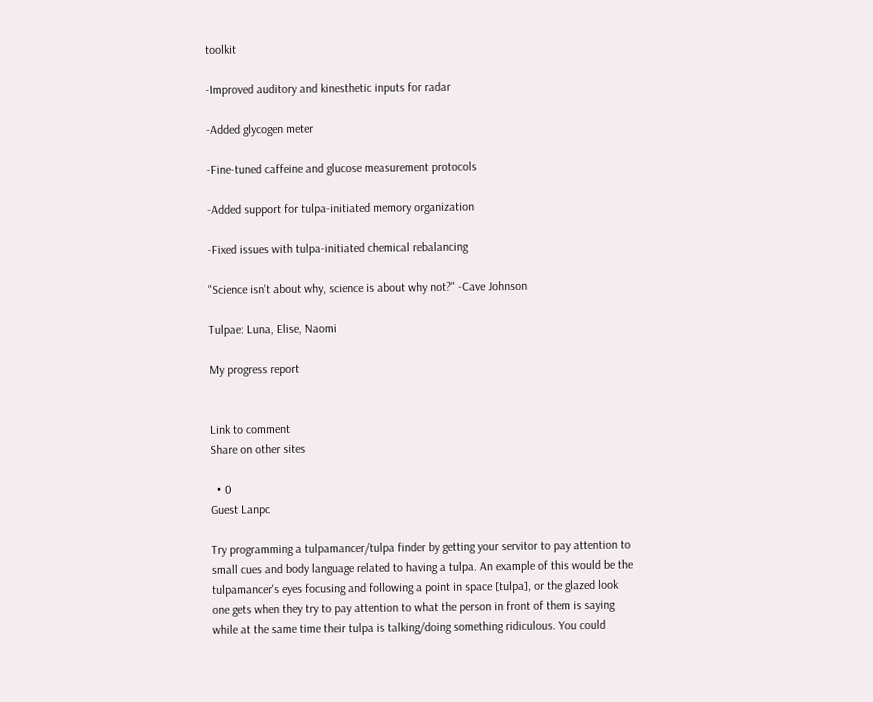toolkit

-Improved auditory and kinesthetic inputs for radar

-Added glycogen meter

-Fine-tuned caffeine and glucose measurement protocols

-Added support for tulpa-initiated memory organization

-Fixed issues with tulpa-initiated chemical rebalancing

"Science isn't about why, science is about why not?" -Cave Johnson

Tulpae: Luna, Elise, Naomi

My progress report


Link to comment
Share on other sites

  • 0
Guest Lanpc

Try programming a tulpamancer/tulpa finder by getting your servitor to pay attention to small cues and body language related to having a tulpa. An example of this would be the tulpamancer's eyes focusing and following a point in space [tulpa], or the glazed look one gets when they try to pay attention to what the person in front of them is saying while at the same time their tulpa is talking/doing something ridiculous. You could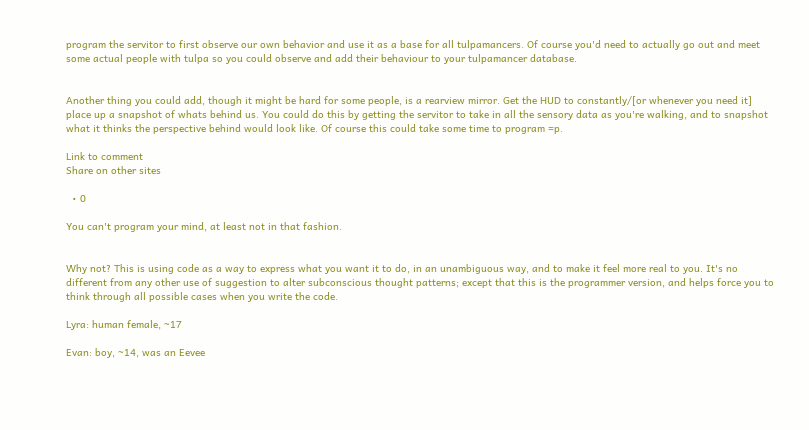program the servitor to first observe our own behavior and use it as a base for all tulpamancers. Of course you'd need to actually go out and meet some actual people with tulpa so you could observe and add their behaviour to your tulpamancer database.


Another thing you could add, though it might be hard for some people, is a rearview mirror. Get the HUD to constantly/[or whenever you need it] place up a snapshot of whats behind us. You could do this by getting the servitor to take in all the sensory data as you're walking, and to snapshot what it thinks the perspective behind would look like. Of course this could take some time to program =p.

Link to comment
Share on other sites

  • 0

You can't program your mind, at least not in that fashion.


Why not? This is using code as a way to express what you want it to do, in an unambiguous way, and to make it feel more real to you. It's no different from any other use of suggestion to alter subconscious thought patterns; except that this is the programmer version, and helps force you to think through all possible cases when you write the code.

Lyra: human female, ~17

Evan: boy, ~14, was an Eevee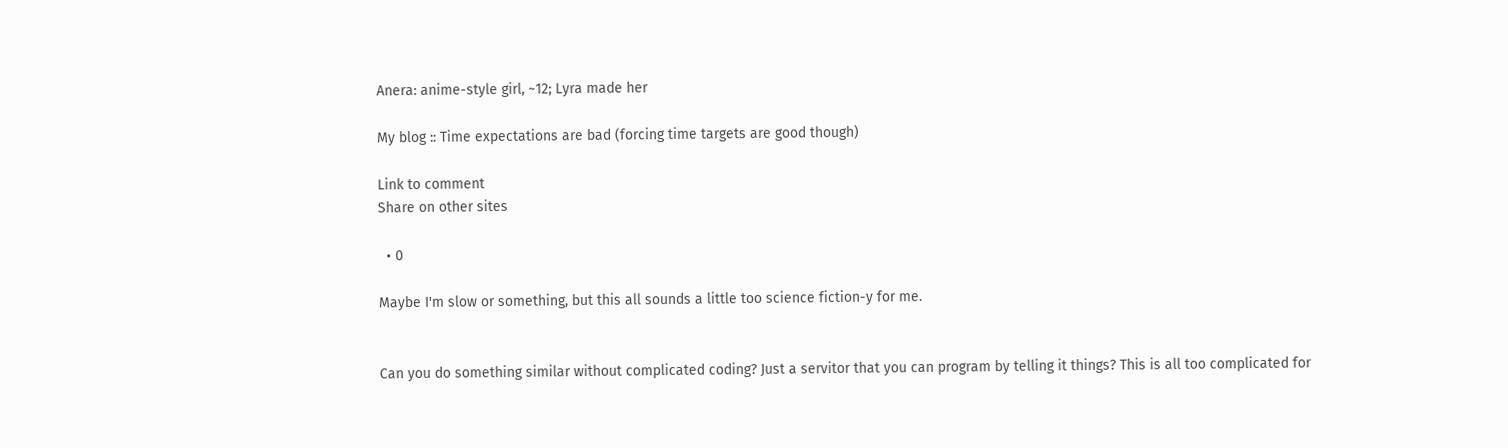Anera: anime-style girl, ~12; Lyra made her

My blog :: Time expectations are bad (forcing time targets are good though)

Link to comment
Share on other sites

  • 0

Maybe I'm slow or something, but this all sounds a little too science fiction-y for me.


Can you do something similar without complicated coding? Just a servitor that you can program by telling it things? This is all too complicated for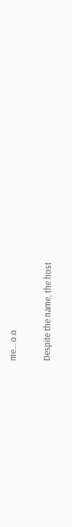me... o.o

Despite the name, the host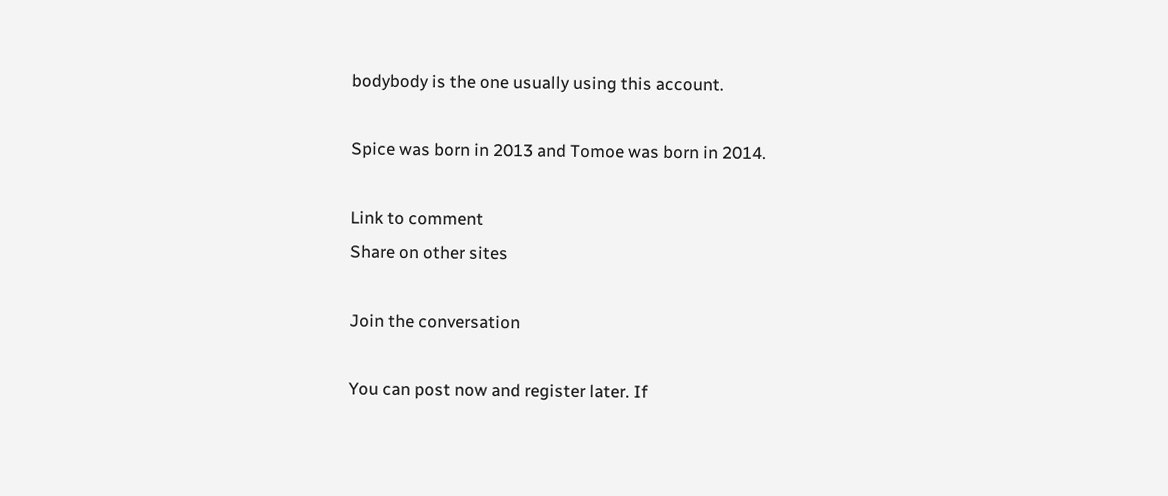bodybody is the one usually using this account.

Spice was born in 2013 and Tomoe was born in 2014.

Link to comment
Share on other sites

Join the conversation

You can post now and register later. If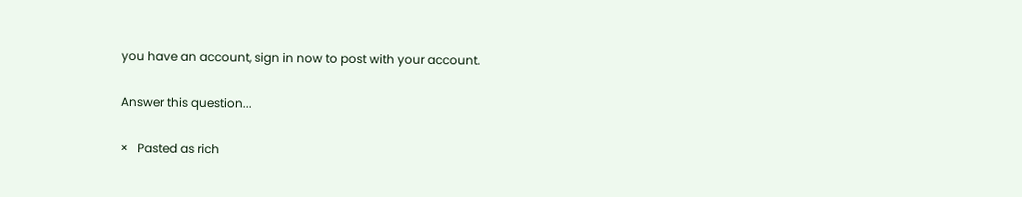you have an account, sign in now to post with your account.

Answer this question...

×   Pasted as rich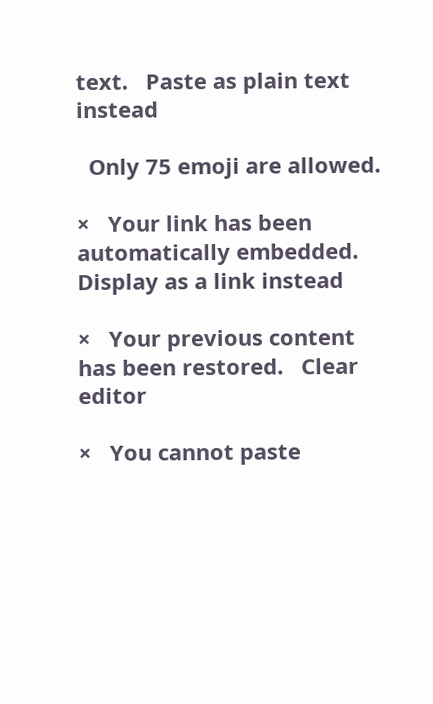text.   Paste as plain text instead

  Only 75 emoji are allowed.

×   Your link has been automatically embedded.   Display as a link instead

×   Your previous content has been restored.   Clear editor

×   You cannot paste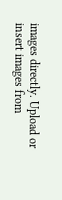images directly. Upload or insert images from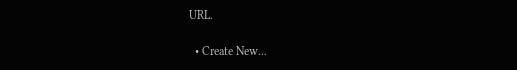URL.

  • Create New...